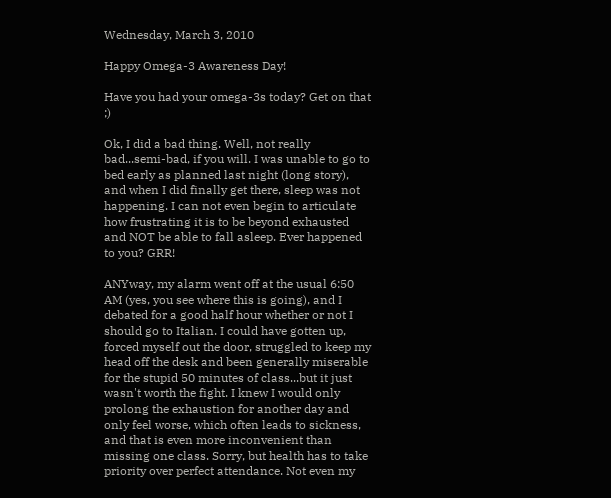Wednesday, March 3, 2010

Happy Omega-3 Awareness Day!

Have you had your omega-3s today? Get on that ;)

Ok, I did a bad thing. Well, not really bad...semi-bad, if you will. I was unable to go to bed early as planned last night (long story), and when I did finally get there, sleep was not happening. I can not even begin to articulate how frustrating it is to be beyond exhausted and NOT be able to fall asleep. Ever happened to you? GRR!

ANYway, my alarm went off at the usual 6:50 AM (yes, you see where this is going), and I debated for a good half hour whether or not I should go to Italian. I could have gotten up, forced myself out the door, struggled to keep my head off the desk and been generally miserable for the stupid 50 minutes of class...but it just wasn't worth the fight. I knew I would only prolong the exhaustion for another day and only feel worse, which often leads to sickness, and that is even more inconvenient than missing one class. Sorry, but health has to take priority over perfect attendance. Not even my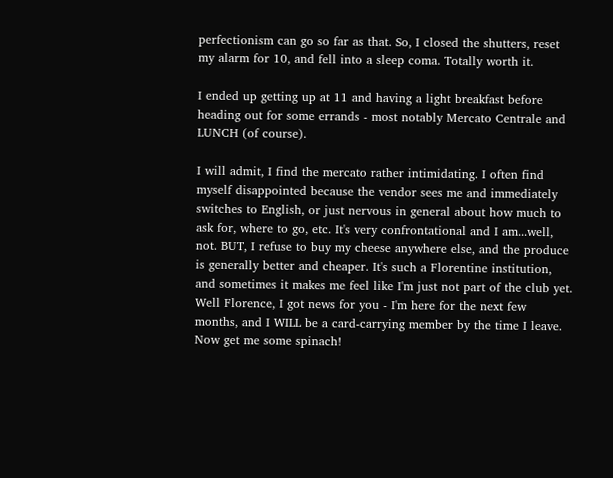perfectionism can go so far as that. So, I closed the shutters, reset my alarm for 10, and fell into a sleep coma. Totally worth it.

I ended up getting up at 11 and having a light breakfast before heading out for some errands - most notably Mercato Centrale and LUNCH (of course).

I will admit, I find the mercato rather intimidating. I often find myself disappointed because the vendor sees me and immediately switches to English, or just nervous in general about how much to ask for, where to go, etc. It's very confrontational and I am...well, not. BUT, I refuse to buy my cheese anywhere else, and the produce is generally better and cheaper. It's such a Florentine institution, and sometimes it makes me feel like I'm just not part of the club yet. Well Florence, I got news for you - I'm here for the next few months, and I WILL be a card-carrying member by the time I leave. Now get me some spinach!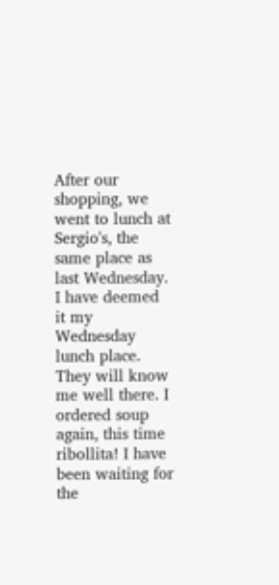After our shopping, we went to lunch at Sergio's, the same place as last Wednesday. I have deemed it my Wednesday lunch place. They will know me well there. I ordered soup again, this time ribollita! I have been waiting for the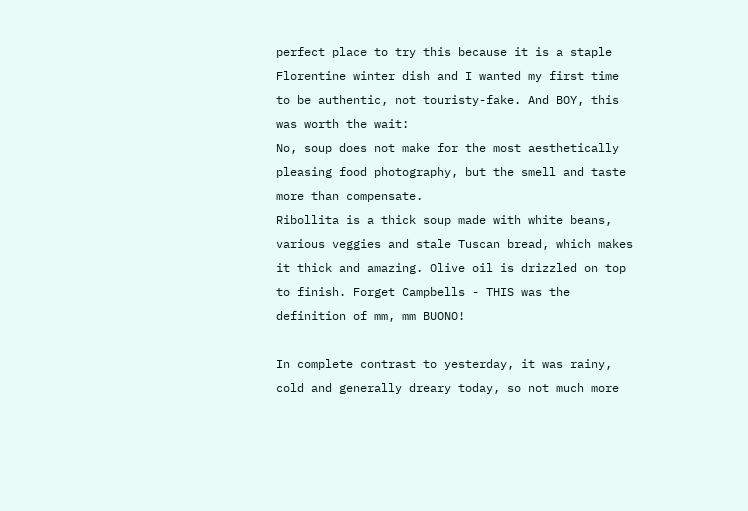perfect place to try this because it is a staple Florentine winter dish and I wanted my first time to be authentic, not touristy-fake. And BOY, this was worth the wait:
No, soup does not make for the most aesthetically pleasing food photography, but the smell and taste more than compensate.
Ribollita is a thick soup made with white beans, various veggies and stale Tuscan bread, which makes it thick and amazing. Olive oil is drizzled on top to finish. Forget Campbells - THIS was the definition of mm, mm BUONO!

In complete contrast to yesterday, it was rainy, cold and generally dreary today, so not much more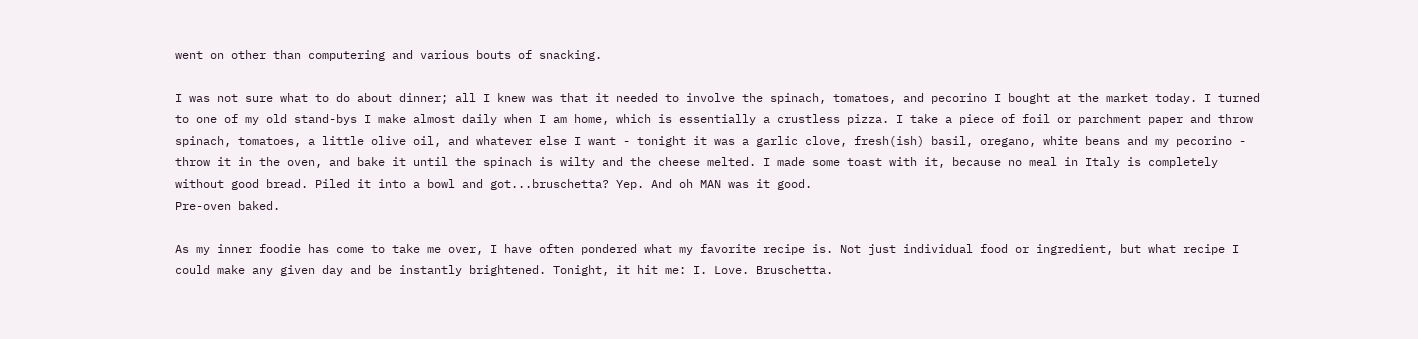went on other than computering and various bouts of snacking.

I was not sure what to do about dinner; all I knew was that it needed to involve the spinach, tomatoes, and pecorino I bought at the market today. I turned to one of my old stand-bys I make almost daily when I am home, which is essentially a crustless pizza. I take a piece of foil or parchment paper and throw spinach, tomatoes, a little olive oil, and whatever else I want - tonight it was a garlic clove, fresh(ish) basil, oregano, white beans and my pecorino - throw it in the oven, and bake it until the spinach is wilty and the cheese melted. I made some toast with it, because no meal in Italy is completely without good bread. Piled it into a bowl and got...bruschetta? Yep. And oh MAN was it good.
Pre-oven baked.

As my inner foodie has come to take me over, I have often pondered what my favorite recipe is. Not just individual food or ingredient, but what recipe I could make any given day and be instantly brightened. Tonight, it hit me: I. Love. Bruschetta.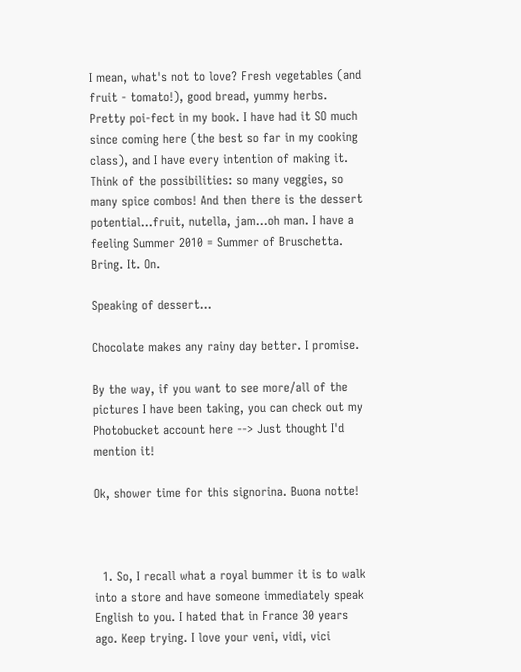I mean, what's not to love? Fresh vegetables (and fruit - tomato!), good bread, yummy herbs. Pretty poi-fect in my book. I have had it SO much since coming here (the best so far in my cooking class), and I have every intention of making it. Think of the possibilities: so many veggies, so many spice combos! And then there is the dessert potential...fruit, nutella, jam...oh man. I have a feeling Summer 2010 = Summer of Bruschetta. Bring. It. On.

Speaking of dessert...

Chocolate makes any rainy day better. I promise.

By the way, if you want to see more/all of the pictures I have been taking, you can check out my Photobucket account here --> Just thought I'd mention it!

Ok, shower time for this signorina. Buona notte!



  1. So, I recall what a royal bummer it is to walk into a store and have someone immediately speak English to you. I hated that in France 30 years ago. Keep trying. I love your veni, vidi, vici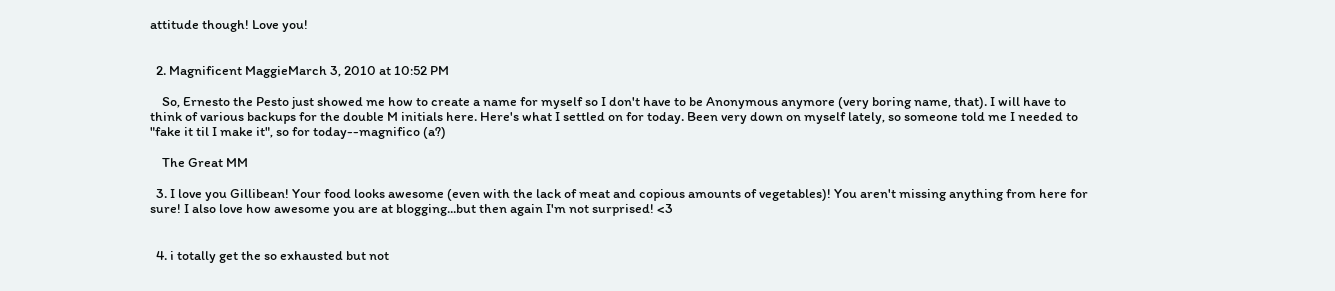attitude though! Love you!


  2. Magnificent MaggieMarch 3, 2010 at 10:52 PM

    So, Ernesto the Pesto just showed me how to create a name for myself so I don't have to be Anonymous anymore (very boring name, that). I will have to think of various backups for the double M initials here. Here's what I settled on for today. Been very down on myself lately, so someone told me I needed to "fake it til I make it", so for today--magnifico (a?)

    The Great MM

  3. I love you Gillibean! Your food looks awesome (even with the lack of meat and copious amounts of vegetables)! You aren't missing anything from here for sure! I also love how awesome you are at blogging...but then again I'm not surprised! <3


  4. i totally get the so exhausted but not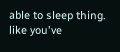able to sleep thing. like you've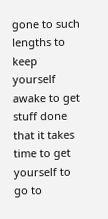gone to such lengths to keep yourself awake to get stuff done that it takes time to get yourself to go to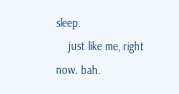sleep.
    just like me, right now. bah.